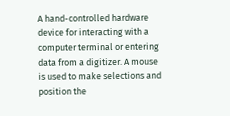A hand-controlled hardware device for interacting with a computer terminal or entering data from a digitizer. A mouse is used to make selections and position the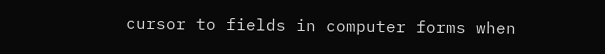cursor to fields in computer forms when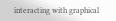interacting with graphical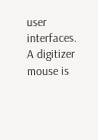user interfaces. A digitizer mouse is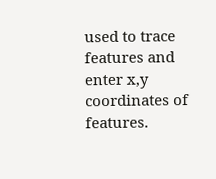used to trace features and enter x,y coordinates of features.